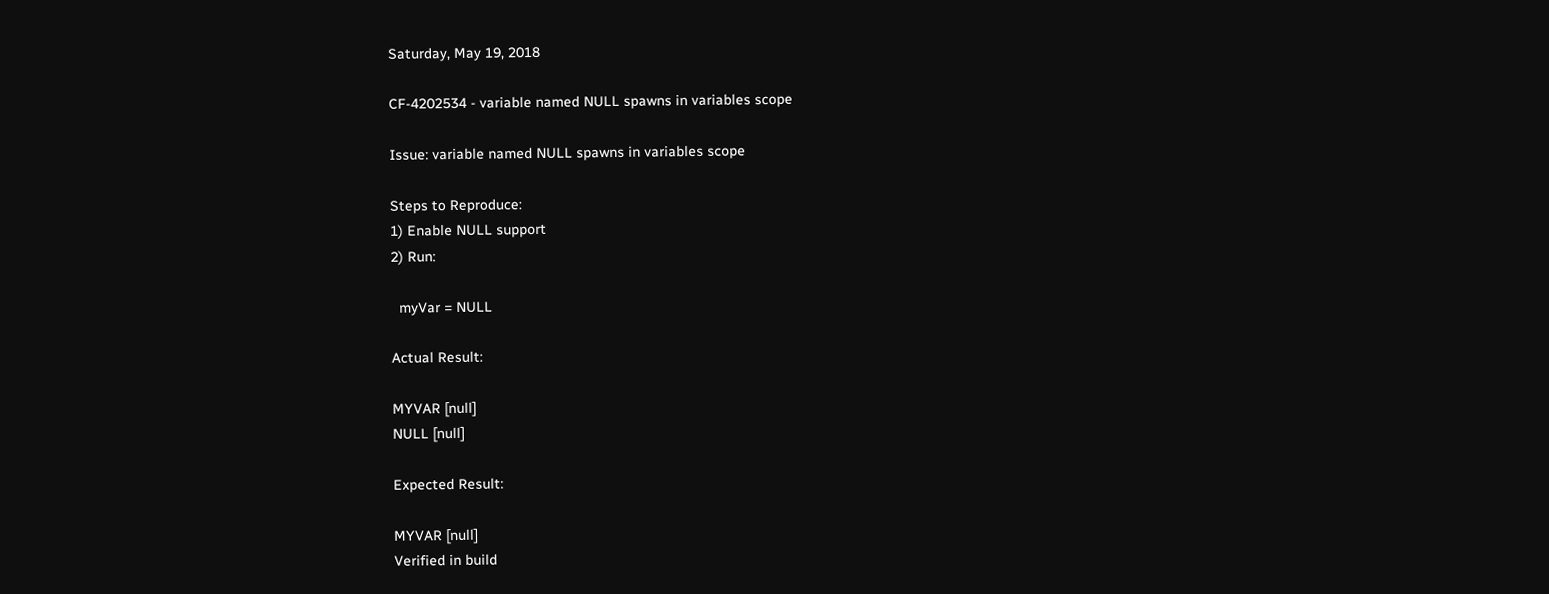Saturday, May 19, 2018

CF-4202534 - variable named NULL spawns in variables scope

Issue: variable named NULL spawns in variables scope

Steps to Reproduce:
1) Enable NULL support
2) Run:

  myVar = NULL

Actual Result:

MYVAR [null]
NULL [null]

Expected Result:

MYVAR [null]
Verified in build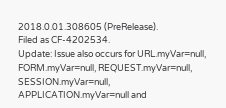2018.0.01.308605 (PreRelease).
Filed as CF-4202534.
Update: Issue also occurs for URL.myVar=null, FORM.myVar=null, REQUEST.myVar=null, SESSION.myVar=null, APPLICATION.myVar=null and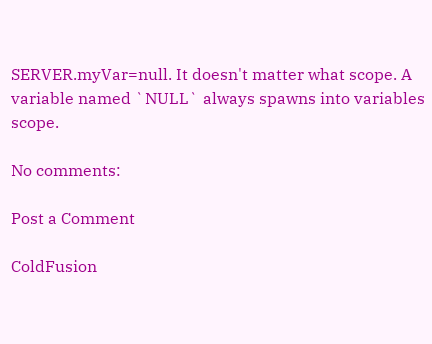SERVER.myVar=null. It doesn't matter what scope. A variable named `NULL` always spawns into variables scope.

No comments:

Post a Comment

ColdFusion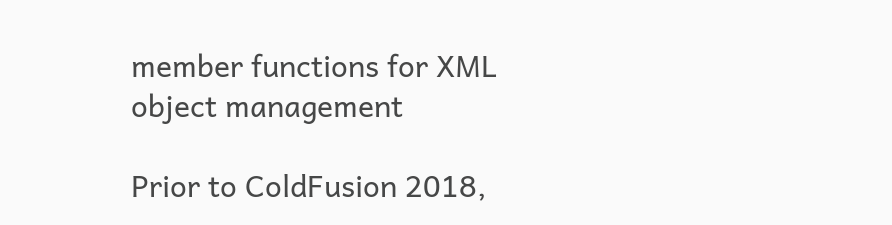member functions for XML object management

Prior to ColdFusion 2018,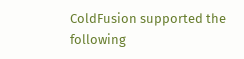ColdFusion supported the following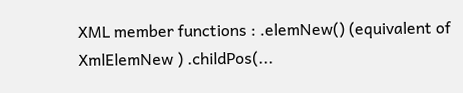XML member functions : .elemNew() (equivalent of XmlElemNew ) .childPos(...